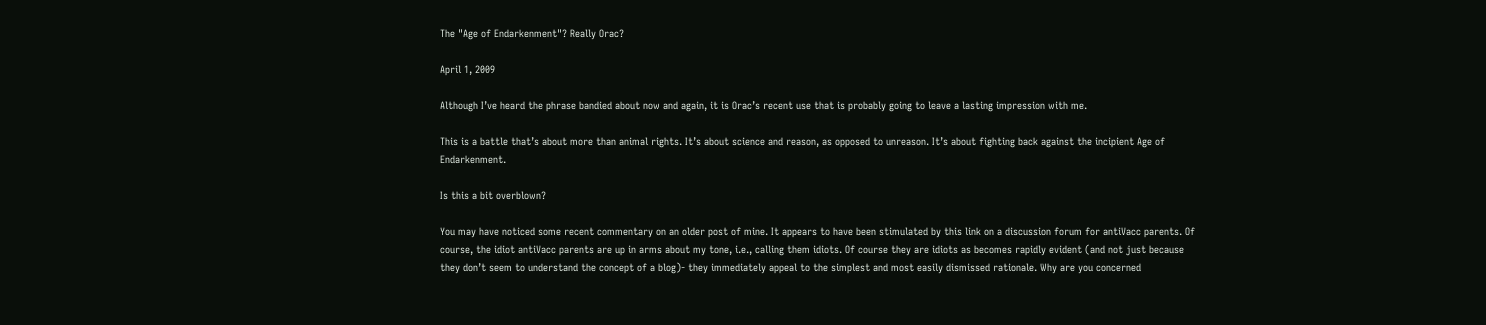The "Age of Endarkenment"? Really Orac?

April 1, 2009

Although I’ve heard the phrase bandied about now and again, it is Orac’s recent use that is probably going to leave a lasting impression with me.

This is a battle that’s about more than animal rights. It’s about science and reason, as opposed to unreason. It’s about fighting back against the incipient Age of Endarkenment.

Is this a bit overblown?

You may have noticed some recent commentary on an older post of mine. It appears to have been stimulated by this link on a discussion forum for antiVacc parents. Of course, the idiot antiVacc parents are up in arms about my tone, i.e., calling them idiots. Of course they are idiots as becomes rapidly evident (and not just because they don’t seem to understand the concept of a blog)- they immediately appeal to the simplest and most easily dismissed rationale. Why are you concerned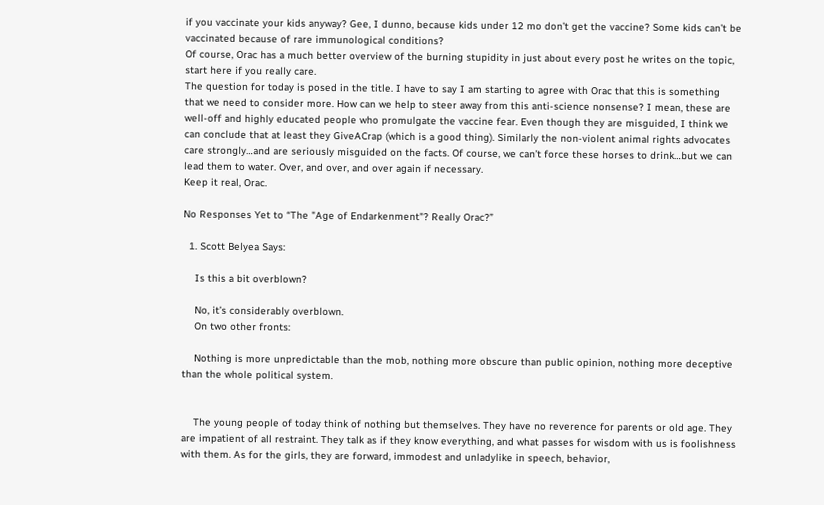if you vaccinate your kids anyway? Gee, I dunno, because kids under 12 mo don’t get the vaccine? Some kids can’t be vaccinated because of rare immunological conditions?
Of course, Orac has a much better overview of the burning stupidity in just about every post he writes on the topic, start here if you really care.
The question for today is posed in the title. I have to say I am starting to agree with Orac that this is something that we need to consider more. How can we help to steer away from this anti-science nonsense? I mean, these are well-off and highly educated people who promulgate the vaccine fear. Even though they are misguided, I think we can conclude that at least they GiveACrap (which is a good thing). Similarly the non-violent animal rights advocates care strongly…and are seriously misguided on the facts. Of course, we can’t force these horses to drink…but we can lead them to water. Over, and over, and over again if necessary.
Keep it real, Orac.

No Responses Yet to “The "Age of Endarkenment"? Really Orac?”

  1. Scott Belyea Says:

    Is this a bit overblown?

    No, it’s considerably overblown.
    On two other fronts:

    Nothing is more unpredictable than the mob, nothing more obscure than public opinion, nothing more deceptive than the whole political system.


    The young people of today think of nothing but themselves. They have no reverence for parents or old age. They are impatient of all restraint. They talk as if they know everything, and what passes for wisdom with us is foolishness with them. As for the girls, they are forward, immodest and unladylike in speech, behavior,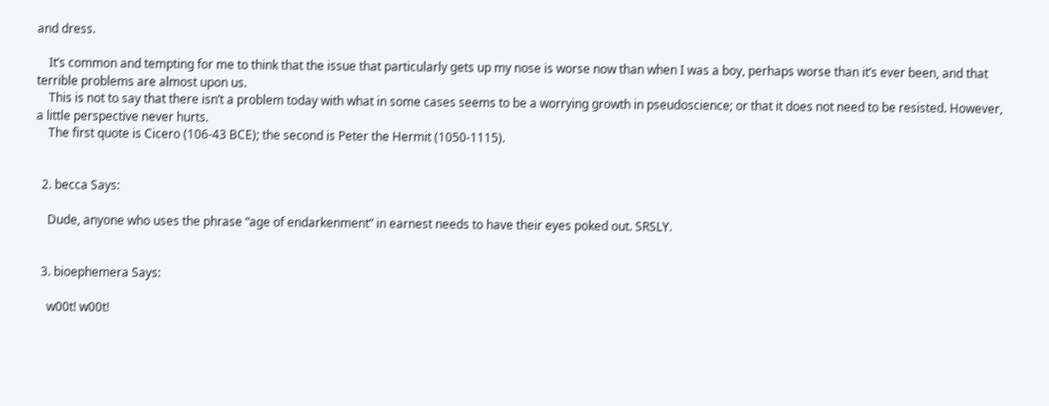and dress.

    It’s common and tempting for me to think that the issue that particularly gets up my nose is worse now than when I was a boy, perhaps worse than it’s ever been, and that terrible problems are almost upon us.
    This is not to say that there isn’t a problem today with what in some cases seems to be a worrying growth in pseudoscience; or that it does not need to be resisted. However, a little perspective never hurts.
    The first quote is Cicero (106-43 BCE); the second is Peter the Hermit (1050-1115).


  2. becca Says:

    Dude, anyone who uses the phrase “age of endarkenment” in earnest needs to have their eyes poked out. SRSLY.


  3. bioephemera Says:

    w00t! w00t!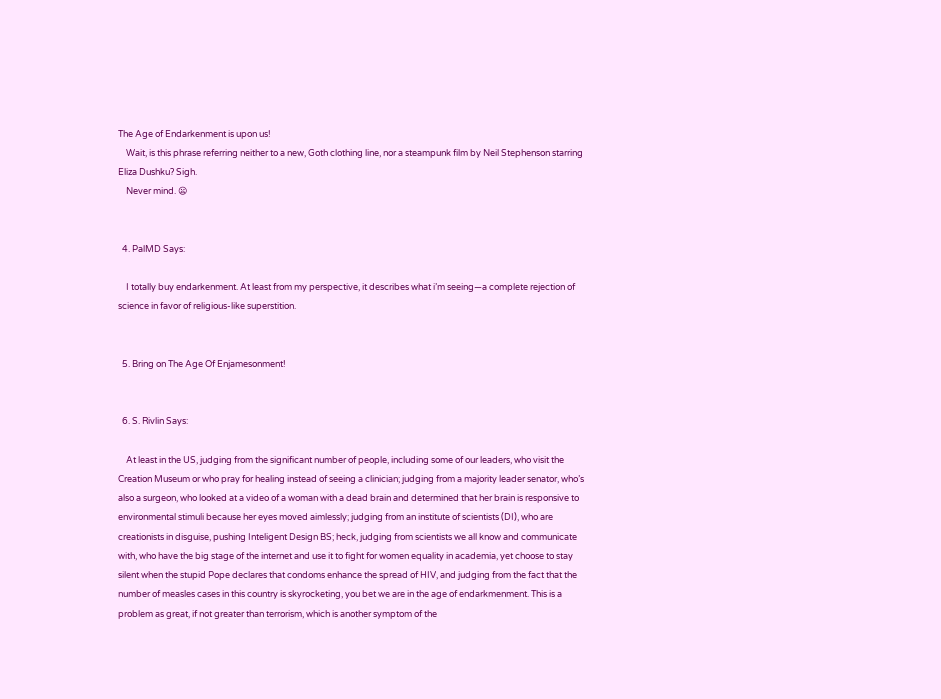The Age of Endarkenment is upon us!
    Wait, is this phrase referring neither to a new, Goth clothing line, nor a steampunk film by Neil Stephenson starring Eliza Dushku? Sigh.
    Never mind. 😦


  4. PalMD Says:

    I totally buy endarkenment. At least from my perspective, it describes what i’m seeing—a complete rejection of science in favor of religious-like superstition.


  5. Bring on The Age Of Enjamesonment!


  6. S. Rivlin Says:

    At least in the US, judging from the significant number of people, including some of our leaders, who visit the Creation Museum or who pray for healing instead of seeing a clinician; judging from a majority leader senator, who’s also a surgeon, who looked at a video of a woman with a dead brain and determined that her brain is responsive to environmental stimuli because her eyes moved aimlessly; judging from an institute of scientists (DI), who are creationists in disguise, pushing Inteligent Design BS; heck, judging from scientists we all know and communicate with, who have the big stage of the internet and use it to fight for women equality in academia, yet choose to stay silent when the stupid Pope declares that condoms enhance the spread of HIV, and judging from the fact that the number of measles cases in this country is skyrocketing, you bet we are in the age of endarkmenment. This is a problem as great, if not greater than terrorism, which is another symptom of the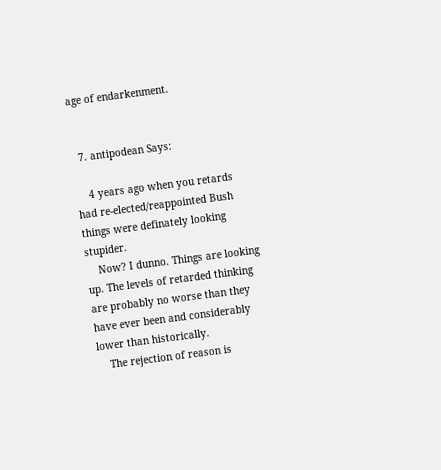age of endarkenment.


  7. antipodean Says:

    4 years ago when you retards had re-elected/reappointed Bush things were definately looking stupider.
    Now? I dunno. Things are looking up. The levels of retarded thinking are probably no worse than they have ever been and considerably lower than historically.
    The rejection of reason is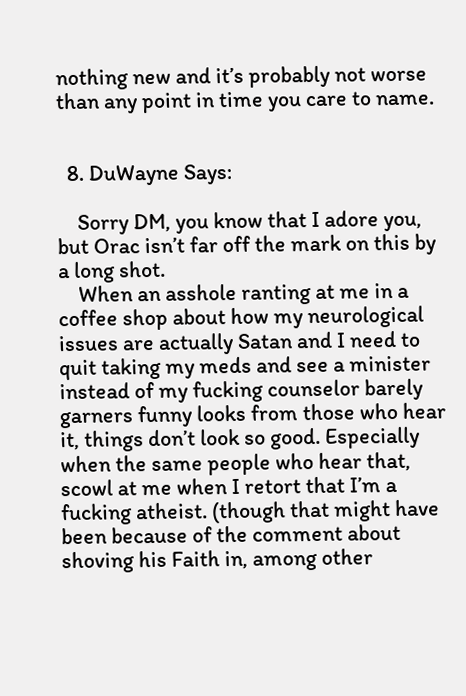nothing new and it’s probably not worse than any point in time you care to name.


  8. DuWayne Says:

    Sorry DM, you know that I adore you, but Orac isn’t far off the mark on this by a long shot.
    When an asshole ranting at me in a coffee shop about how my neurological issues are actually Satan and I need to quit taking my meds and see a minister instead of my fucking counselor barely garners funny looks from those who hear it, things don’t look so good. Especially when the same people who hear that, scowl at me when I retort that I’m a fucking atheist. (though that might have been because of the comment about shoving his Faith in, among other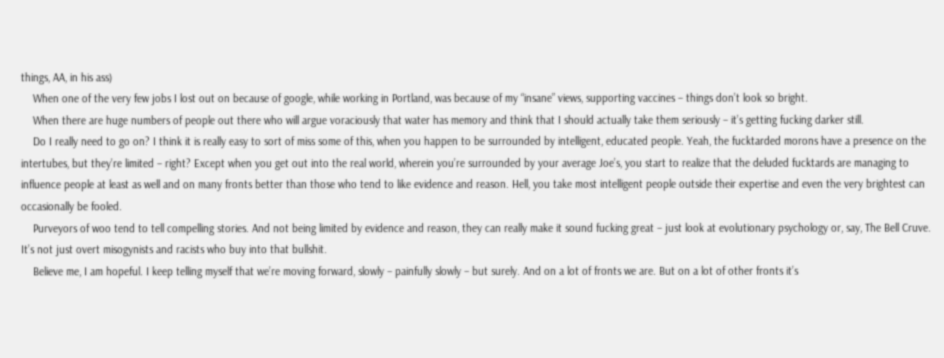things, AA, in his ass)
    When one of the very few jobs I lost out on because of google, while working in Portland, was because of my “insane” views, supporting vaccines – things don’t look so bright.
    When there are huge numbers of people out there who will argue voraciously that water has memory and think that I should actually take them seriously – it’s getting fucking darker still.
    Do I really need to go on? I think it is really easy to sort of miss some of this, when you happen to be surrounded by intelligent, educated people. Yeah, the fucktarded morons have a presence on the intertubes, but they’re limited – right? Except when you get out into the real world, wherein you’re surrounded by your average Joe’s, you start to realize that the deluded fucktards are managing to influence people at least as well and on many fronts better than those who tend to like evidence and reason. Hell, you take most intelligent people outside their expertise and even the very brightest can occasionally be fooled.
    Purveyors of woo tend to tell compelling stories. And not being limited by evidence and reason, they can really make it sound fucking great – just look at evolutionary psychology or, say, The Bell Cruve. It’s not just overt misogynists and racists who buy into that bullshit.
    Believe me, I am hopeful. I keep telling myself that we’re moving forward, slowly – painfully slowly – but surely. And on a lot of fronts we are. But on a lot of other fronts it’s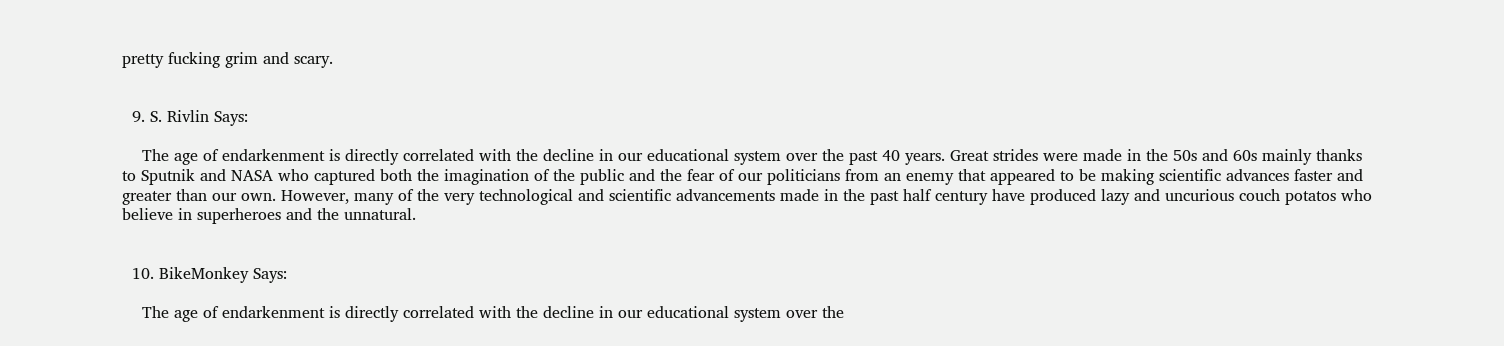pretty fucking grim and scary.


  9. S. Rivlin Says:

    The age of endarkenment is directly correlated with the decline in our educational system over the past 40 years. Great strides were made in the 50s and 60s mainly thanks to Sputnik and NASA who captured both the imagination of the public and the fear of our politicians from an enemy that appeared to be making scientific advances faster and greater than our own. However, many of the very technological and scientific advancements made in the past half century have produced lazy and uncurious couch potatos who believe in superheroes and the unnatural.


  10. BikeMonkey Says:

    The age of endarkenment is directly correlated with the decline in our educational system over the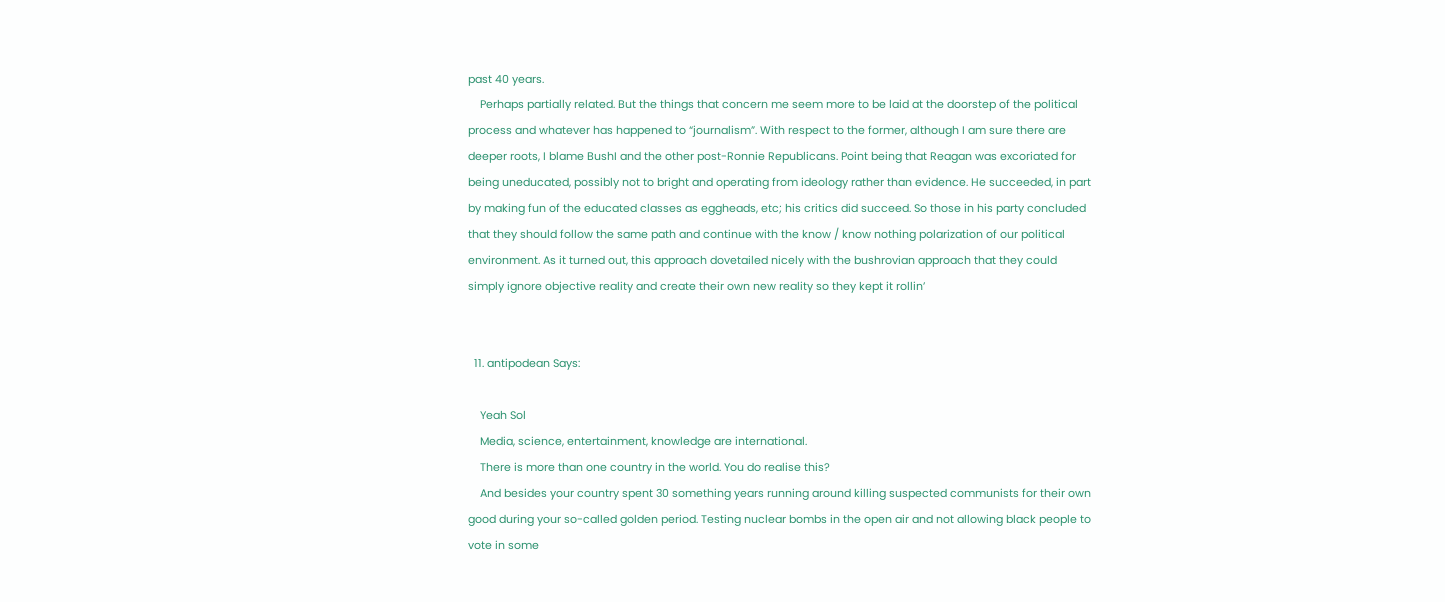past 40 years.
    Perhaps partially related. But the things that concern me seem more to be laid at the doorstep of the political process and whatever has happened to “journalism”. With respect to the former, although I am sure there are deeper roots, I blame BushI and the other post-Ronnie Republicans. Point being that Reagan was excoriated for being uneducated, possibly not to bright and operating from ideology rather than evidence. He succeeded, in part by making fun of the educated classes as eggheads, etc; his critics did succeed. So those in his party concluded that they should follow the same path and continue with the know / know nothing polarization of our political environment. As it turned out, this approach dovetailed nicely with the bushrovian approach that they could simply ignore objective reality and create their own new reality so they kept it rollin’


  11. antipodean Says:

    Yeah Sol
    Media, science, entertainment, knowledge are international.
    There is more than one country in the world. You do realise this?
    And besides your country spent 30 something years running around killing suspected communists for their own good during your so-called golden period. Testing nuclear bombs in the open air and not allowing black people to vote in some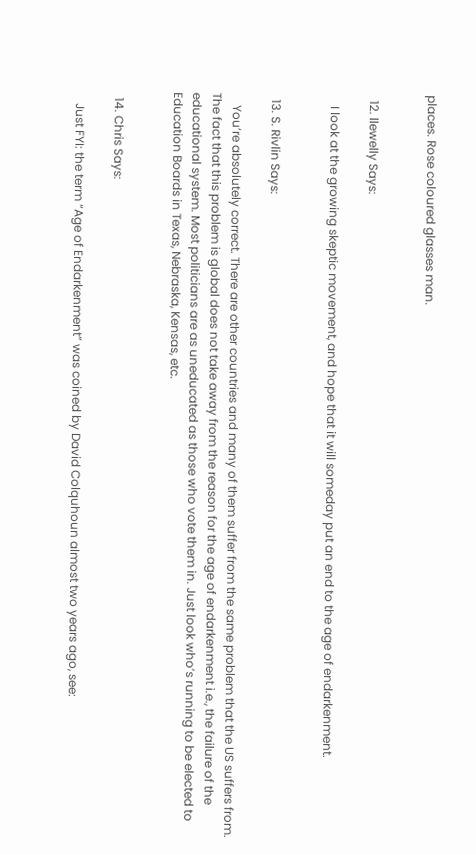places. Rose coloured glasses man.


  12. llewelly Says:

    I look at the growing skeptic movement, and hope that it will someday put an end to the age of endarkenment.


  13. S. Rivlin Says:

    You’re absolutely correct. There are other countries and many of them suffer from the same problem that the US suffers from. The fact that this problem is global does not take away from the reason for the age of endarkenment i.e., the failure of the educational system. Most politicians are as uneducated as those who vote them in. Just look who’s running to be elected to Education Boards in Texas, Nebraska, Kensas, etc.


  14. Chris Says:

    Just FYI: the term “Age of Endarkenment” was coined by David Colquhoun almost two years ago, see: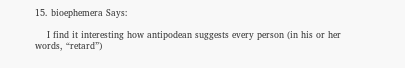15. bioephemera Says:

    I find it interesting how antipodean suggests every person (in his or her words, “retard”)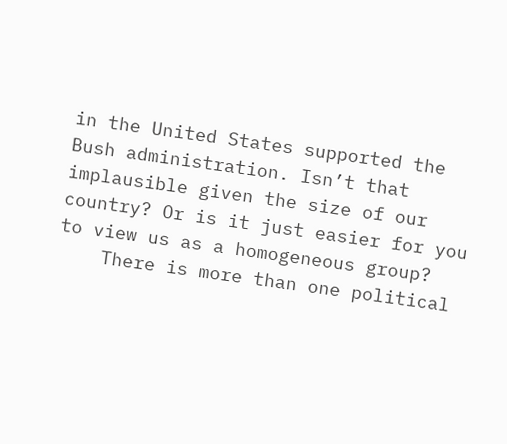in the United States supported the Bush administration. Isn’t that implausible given the size of our country? Or is it just easier for you to view us as a homogeneous group?
    There is more than one political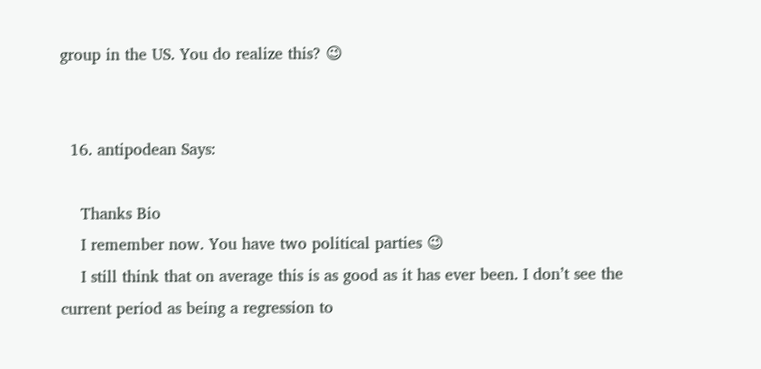group in the US. You do realize this? 😉


  16. antipodean Says:

    Thanks Bio
    I remember now. You have two political parties 😉
    I still think that on average this is as good as it has ever been. I don’t see the current period as being a regression to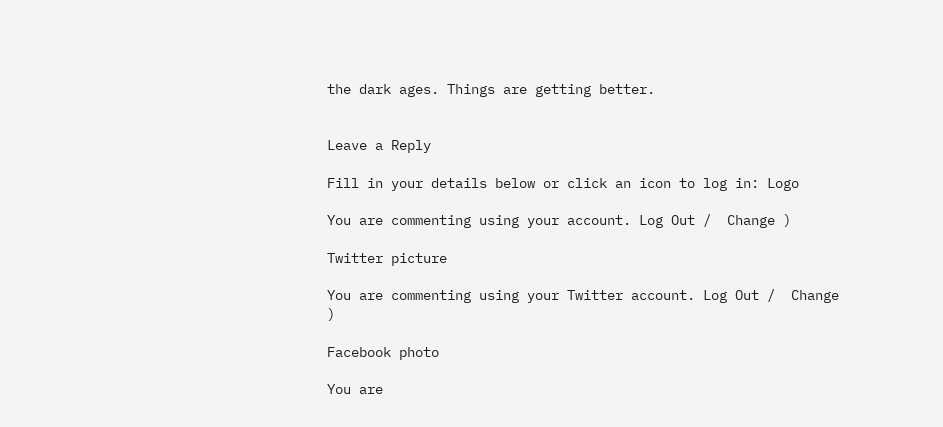the dark ages. Things are getting better.


Leave a Reply

Fill in your details below or click an icon to log in: Logo

You are commenting using your account. Log Out /  Change )

Twitter picture

You are commenting using your Twitter account. Log Out /  Change )

Facebook photo

You are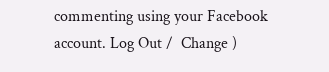commenting using your Facebook account. Log Out /  Change )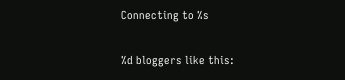Connecting to %s

%d bloggers like this: